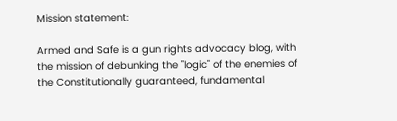Mission statement:

Armed and Safe is a gun rights advocacy blog, with the mission of debunking the "logic" of the enemies of the Constitutionally guaranteed, fundamental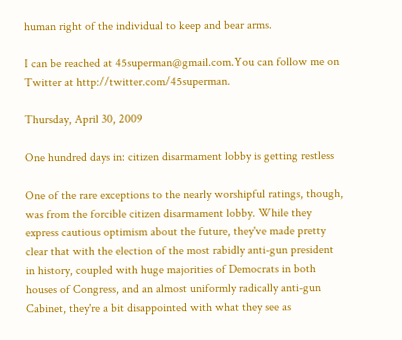human right of the individual to keep and bear arms.

I can be reached at 45superman@gmail.com.You can follow me on Twitter at http://twitter.com/45superman.

Thursday, April 30, 2009

One hundred days in: citizen disarmament lobby is getting restless

One of the rare exceptions to the nearly worshipful ratings, though, was from the forcible citizen disarmament lobby. While they express cautious optimism about the future, they've made pretty clear that with the election of the most rabidly anti-gun president in history, coupled with huge majorities of Democrats in both houses of Congress, and an almost uniformly radically anti-gun Cabinet, they're a bit disappointed with what they see as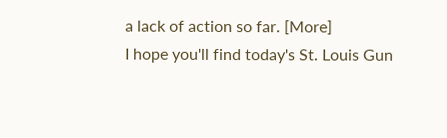a lack of action so far. [More]
I hope you'll find today's St. Louis Gun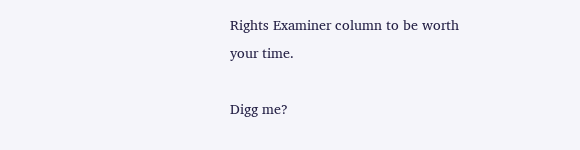Rights Examiner column to be worth your time.

Digg me?